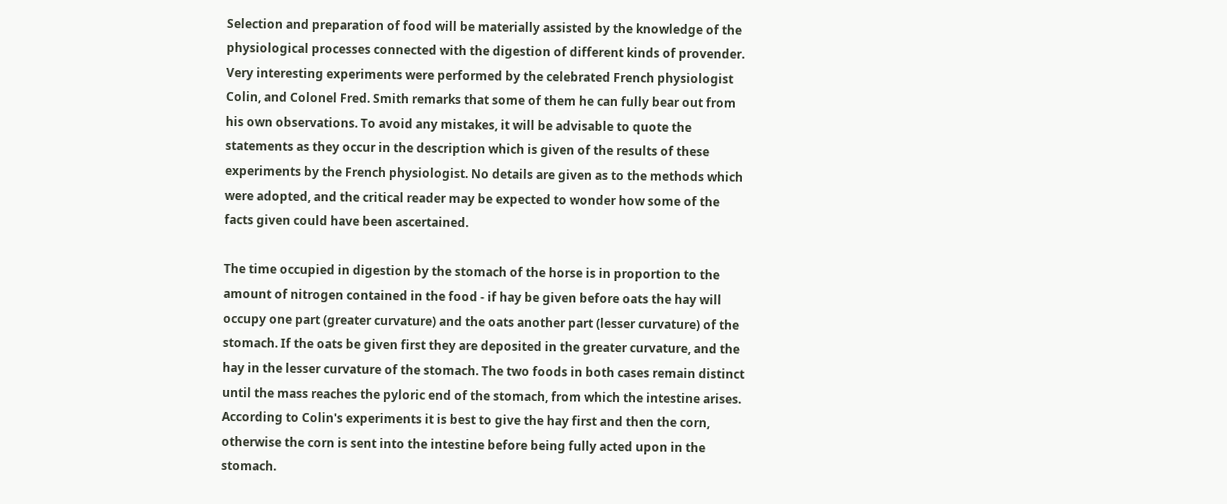Selection and preparation of food will be materially assisted by the knowledge of the physiological processes connected with the digestion of different kinds of provender. Very interesting experiments were performed by the celebrated French physiologist Colin, and Colonel Fred. Smith remarks that some of them he can fully bear out from his own observations. To avoid any mistakes, it will be advisable to quote the statements as they occur in the description which is given of the results of these experiments by the French physiologist. No details are given as to the methods which were adopted, and the critical reader may be expected to wonder how some of the facts given could have been ascertained.

The time occupied in digestion by the stomach of the horse is in proportion to the amount of nitrogen contained in the food - if hay be given before oats the hay will occupy one part (greater curvature) and the oats another part (lesser curvature) of the stomach. If the oats be given first they are deposited in the greater curvature, and the hay in the lesser curvature of the stomach. The two foods in both cases remain distinct until the mass reaches the pyloric end of the stomach, from which the intestine arises. According to Colin's experiments it is best to give the hay first and then the corn, otherwise the corn is sent into the intestine before being fully acted upon in the stomach.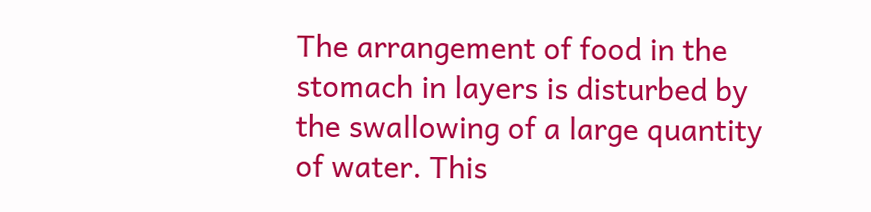The arrangement of food in the stomach in layers is disturbed by the swallowing of a large quantity of water. This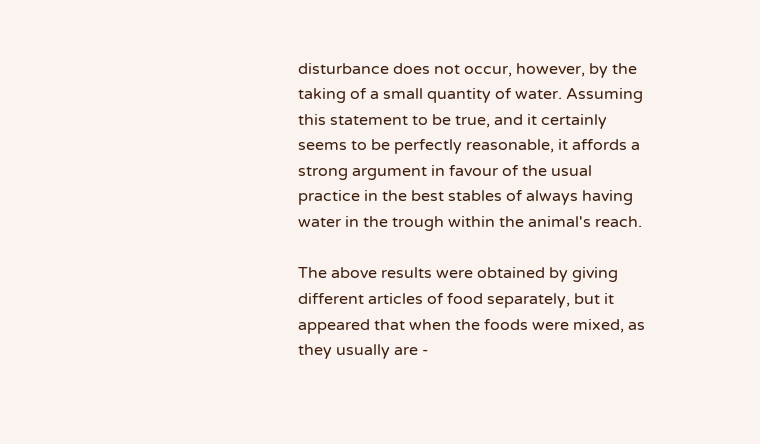disturbance does not occur, however, by the taking of a small quantity of water. Assuming this statement to be true, and it certainly seems to be perfectly reasonable, it affords a strong argument in favour of the usual practice in the best stables of always having water in the trough within the animal's reach.

The above results were obtained by giving different articles of food separately, but it appeared that when the foods were mixed, as they usually are -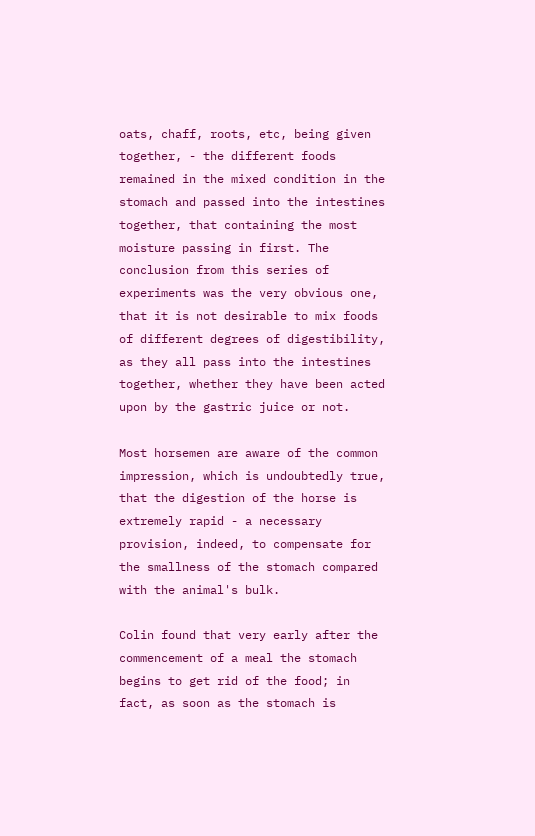oats, chaff, roots, etc, being given together, - the different foods remained in the mixed condition in the stomach and passed into the intestines together, that containing the most moisture passing in first. The conclusion from this series of experiments was the very obvious one, that it is not desirable to mix foods of different degrees of digestibility, as they all pass into the intestines together, whether they have been acted upon by the gastric juice or not.

Most horsemen are aware of the common impression, which is undoubtedly true, that the digestion of the horse is extremely rapid - a necessary provision, indeed, to compensate for the smallness of the stomach compared with the animal's bulk.

Colin found that very early after the commencement of a meal the stomach begins to get rid of the food; in fact, as soon as the stomach is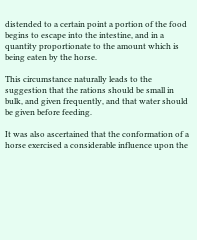distended to a certain point a portion of the food begins to escape into the intestine, and in a quantity proportionate to the amount which is being eaten by the horse.

This circumstance naturally leads to the suggestion that the rations should be small in bulk, and given frequently, and that water should be given before feeding.

It was also ascertained that the conformation of a horse exercised a considerable influence upon the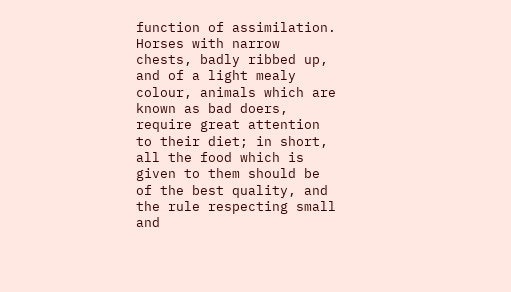function of assimilation. Horses with narrow chests, badly ribbed up, and of a light mealy colour, animals which are known as bad doers, require great attention to their diet; in short, all the food which is given to them should be of the best quality, and the rule respecting small and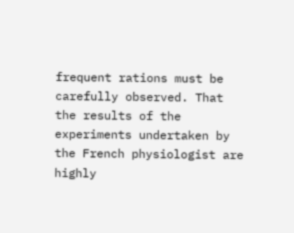frequent rations must be carefully observed. That the results of the experiments undertaken by the French physiologist are highly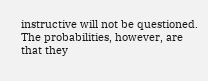instructive will not be questioned. The probabilities, however, are that they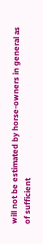will not be estimated by horse-owners in general as of sufficient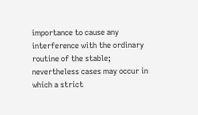importance to cause any interference with the ordinary routine of the stable; nevertheless cases may occur in which a strict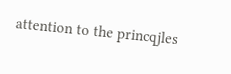attention to the princqjles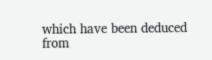which have been deduced from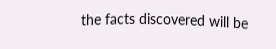the facts discovered will be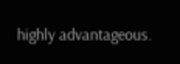highly advantageous.